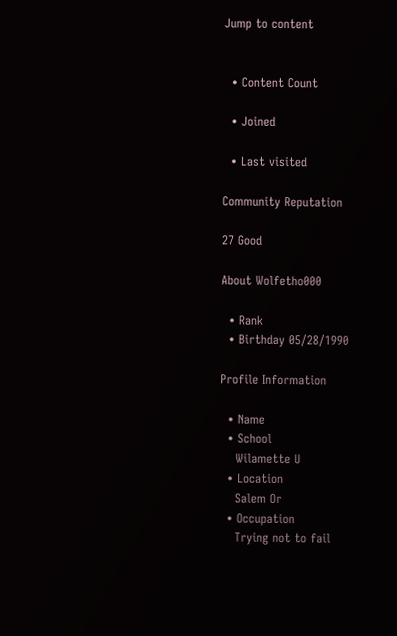Jump to content


  • Content Count

  • Joined

  • Last visited

Community Reputation

27 Good

About Wolfetho000

  • Rank
  • Birthday 05/28/1990

Profile Information

  • Name
  • School
    Wilamette U
  • Location
    Salem Or
  • Occupation
    Trying not to fail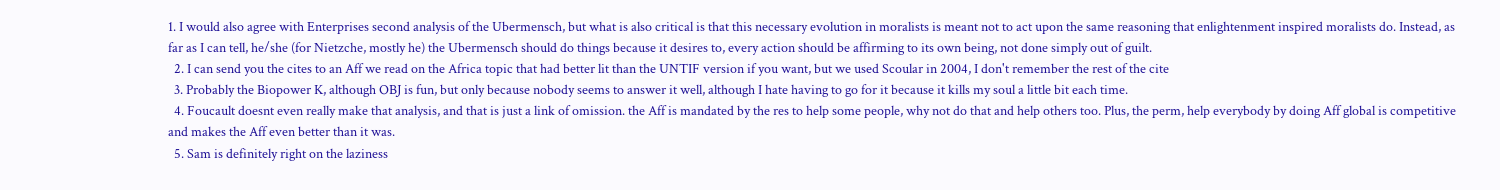1. I would also agree with Enterprises second analysis of the Ubermensch, but what is also critical is that this necessary evolution in moralists is meant not to act upon the same reasoning that enlightenment inspired moralists do. Instead, as far as I can tell, he/she (for Nietzche, mostly he) the Ubermensch should do things because it desires to, every action should be affirming to its own being, not done simply out of guilt.
  2. I can send you the cites to an Aff we read on the Africa topic that had better lit than the UNTIF version if you want, but we used Scoular in 2004, I don't remember the rest of the cite
  3. Probably the Biopower K, although OBJ is fun, but only because nobody seems to answer it well, although I hate having to go for it because it kills my soul a little bit each time.
  4. Foucault doesnt even really make that analysis, and that is just a link of omission. the Aff is mandated by the res to help some people, why not do that and help others too. Plus, the perm, help everybody by doing Aff global is competitive and makes the Aff even better than it was.
  5. Sam is definitely right on the laziness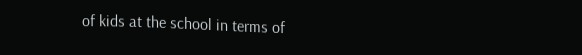of kids at the school in terms of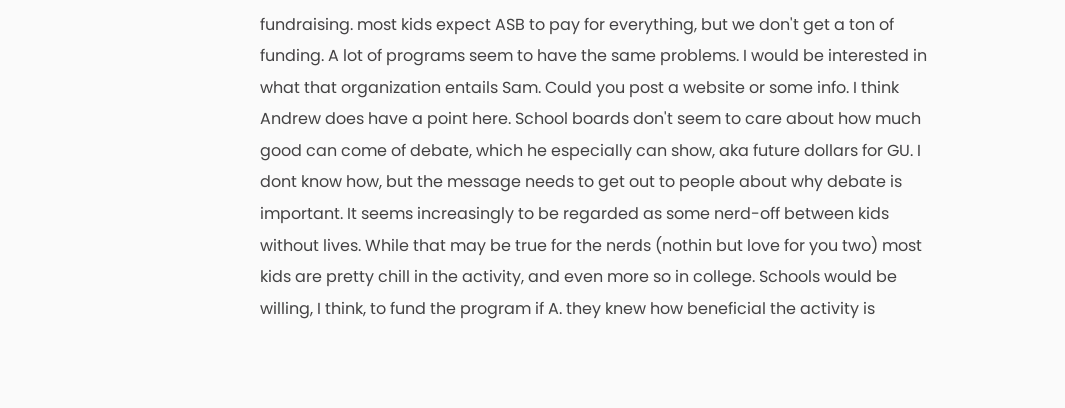fundraising. most kids expect ASB to pay for everything, but we don't get a ton of funding. A lot of programs seem to have the same problems. I would be interested in what that organization entails Sam. Could you post a website or some info. I think Andrew does have a point here. School boards don't seem to care about how much good can come of debate, which he especially can show, aka future dollars for GU. I dont know how, but the message needs to get out to people about why debate is important. It seems increasingly to be regarded as some nerd-off between kids without lives. While that may be true for the nerds (nothin but love for you two) most kids are pretty chill in the activity, and even more so in college. Schools would be willing, I think, to fund the program if A. they knew how beneficial the activity is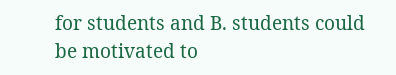for students and B. students could be motivated to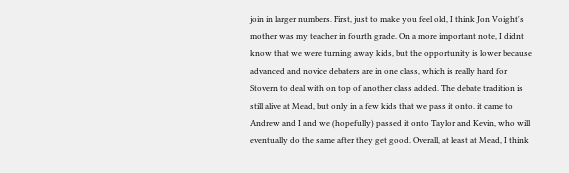join in larger numbers. First, just to make you feel old, I think Jon Voight's mother was my teacher in fourth grade. On a more important note, I didnt know that we were turning away kids, but the opportunity is lower because advanced and novice debaters are in one class, which is really hard for Stovern to deal with on top of another class added. The debate tradition is still alive at Mead, but only in a few kids that we pass it onto. it came to Andrew and I and we (hopefully) passed it onto Taylor and Kevin, who will eventually do the same after they get good. Overall, at least at Mead, I think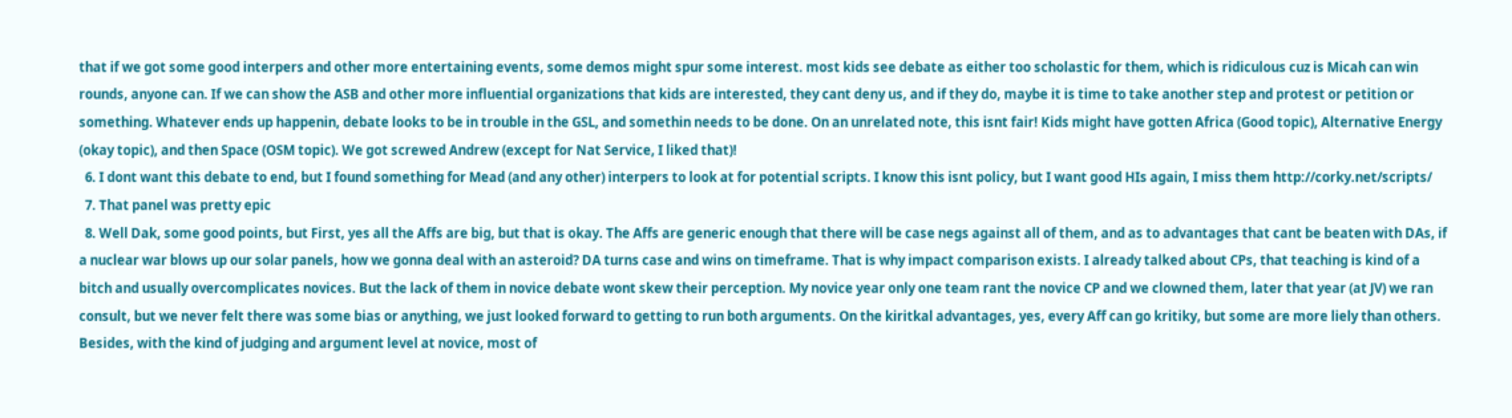that if we got some good interpers and other more entertaining events, some demos might spur some interest. most kids see debate as either too scholastic for them, which is ridiculous cuz is Micah can win rounds, anyone can. If we can show the ASB and other more influential organizations that kids are interested, they cant deny us, and if they do, maybe it is time to take another step and protest or petition or something. Whatever ends up happenin, debate looks to be in trouble in the GSL, and somethin needs to be done. On an unrelated note, this isnt fair! Kids might have gotten Africa (Good topic), Alternative Energy (okay topic), and then Space (OSM topic). We got screwed Andrew (except for Nat Service, I liked that)!
  6. I dont want this debate to end, but I found something for Mead (and any other) interpers to look at for potential scripts. I know this isnt policy, but I want good HIs again, I miss them http://corky.net/scripts/
  7. That panel was pretty epic
  8. Well Dak, some good points, but First, yes all the Affs are big, but that is okay. The Affs are generic enough that there will be case negs against all of them, and as to advantages that cant be beaten with DAs, if a nuclear war blows up our solar panels, how we gonna deal with an asteroid? DA turns case and wins on timeframe. That is why impact comparison exists. I already talked about CPs, that teaching is kind of a bitch and usually overcomplicates novices. But the lack of them in novice debate wont skew their perception. My novice year only one team rant the novice CP and we clowned them, later that year (at JV) we ran consult, but we never felt there was some bias or anything, we just looked forward to getting to run both arguments. On the kiritkal advantages, yes, every Aff can go kritiky, but some are more liely than others. Besides, with the kind of judging and argument level at novice, most of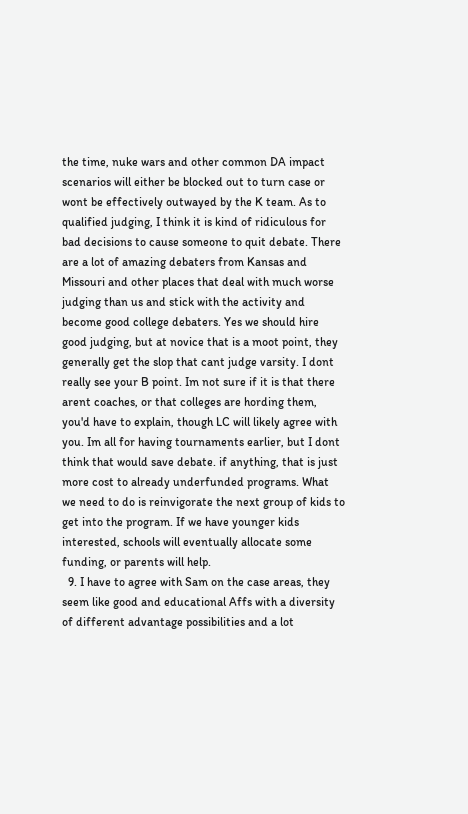the time, nuke wars and other common DA impact scenarios will either be blocked out to turn case or wont be effectively outwayed by the K team. As to qualified judging, I think it is kind of ridiculous for bad decisions to cause someone to quit debate. There are a lot of amazing debaters from Kansas and Missouri and other places that deal with much worse judging than us and stick with the activity and become good college debaters. Yes we should hire good judging, but at novice that is a moot point, they generally get the slop that cant judge varsity. I dont really see your B point. Im not sure if it is that there arent coaches, or that colleges are hording them, you'd have to explain, though LC will likely agree with you. Im all for having tournaments earlier, but I dont think that would save debate. if anything, that is just more cost to already underfunded programs. What we need to do is reinvigorate the next group of kids to get into the program. If we have younger kids interested, schools will eventually allocate some funding, or parents will help.
  9. I have to agree with Sam on the case areas, they seem like good and educational Affs with a diversity of different advantage possibilities and a lot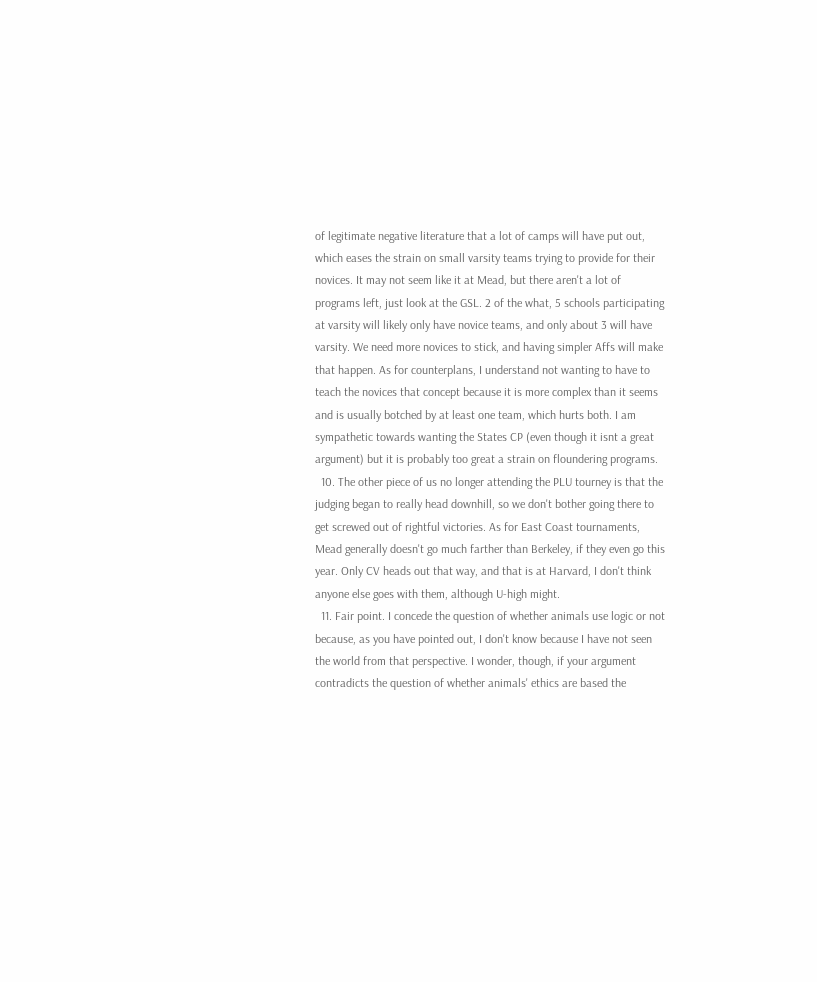of legitimate negative literature that a lot of camps will have put out, which eases the strain on small varsity teams trying to provide for their novices. It may not seem like it at Mead, but there aren't a lot of programs left, just look at the GSL. 2 of the what, 5 schools participating at varsity will likely only have novice teams, and only about 3 will have varsity. We need more novices to stick, and having simpler Affs will make that happen. As for counterplans, I understand not wanting to have to teach the novices that concept because it is more complex than it seems and is usually botched by at least one team, which hurts both. I am sympathetic towards wanting the States CP (even though it isnt a great argument) but it is probably too great a strain on floundering programs.
  10. The other piece of us no longer attending the PLU tourney is that the judging began to really head downhill, so we don't bother going there to get screwed out of rightful victories. As for East Coast tournaments, Mead generally doesn't go much farther than Berkeley, if they even go this year. Only CV heads out that way, and that is at Harvard, I don't think anyone else goes with them, although U-high might.
  11. Fair point. I concede the question of whether animals use logic or not because, as you have pointed out, I don't know because I have not seen the world from that perspective. I wonder, though, if your argument contradicts the question of whether animals' ethics are based the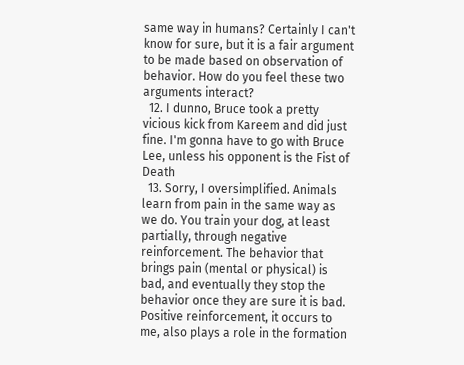same way in humans? Certainly I can't know for sure, but it is a fair argument to be made based on observation of behavior. How do you feel these two arguments interact?
  12. I dunno, Bruce took a pretty vicious kick from Kareem and did just fine. I'm gonna have to go with Bruce Lee, unless his opponent is the Fist of Death
  13. Sorry, I oversimplified. Animals learn from pain in the same way as we do. You train your dog, at least partially, through negative reinforcement. The behavior that brings pain (mental or physical) is bad, and eventually they stop the behavior once they are sure it is bad. Positive reinforcement, it occurs to me, also plays a role in the formation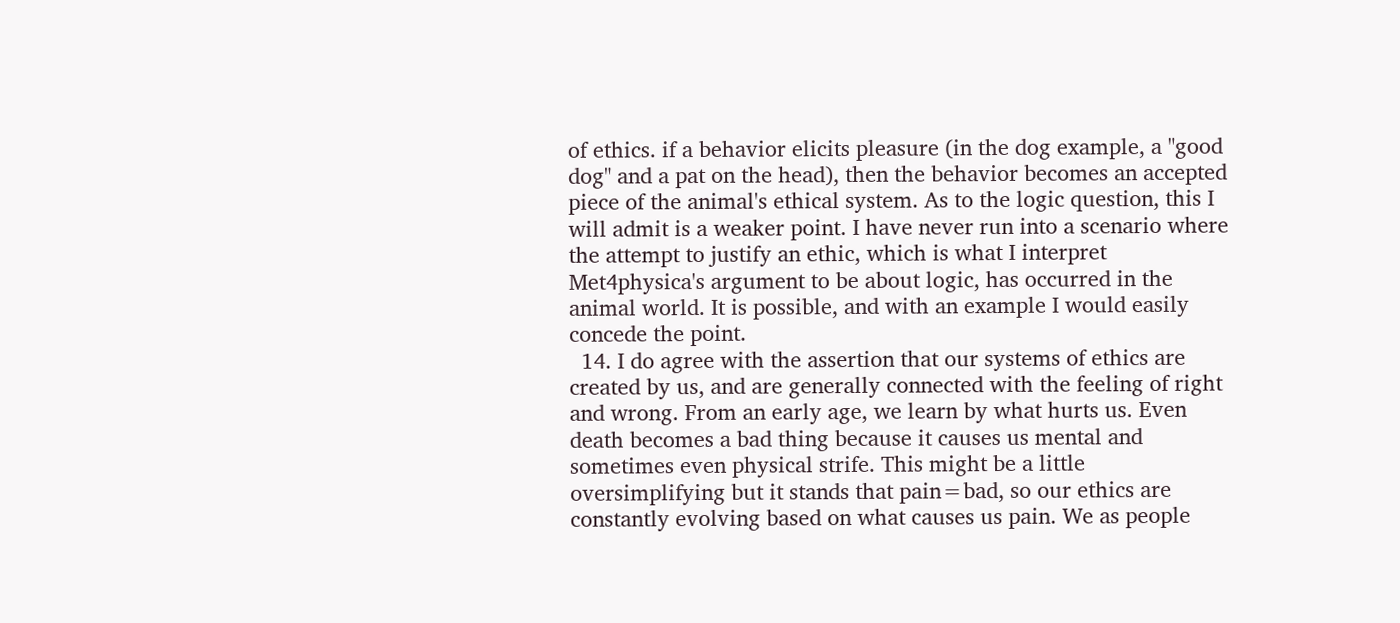of ethics. if a behavior elicits pleasure (in the dog example, a "good dog" and a pat on the head), then the behavior becomes an accepted piece of the animal's ethical system. As to the logic question, this I will admit is a weaker point. I have never run into a scenario where the attempt to justify an ethic, which is what I interpret Met4physica's argument to be about logic, has occurred in the animal world. It is possible, and with an example I would easily concede the point.
  14. I do agree with the assertion that our systems of ethics are created by us, and are generally connected with the feeling of right and wrong. From an early age, we learn by what hurts us. Even death becomes a bad thing because it causes us mental and sometimes even physical strife. This might be a little oversimplifying but it stands that pain=bad, so our ethics are constantly evolving based on what causes us pain. We as people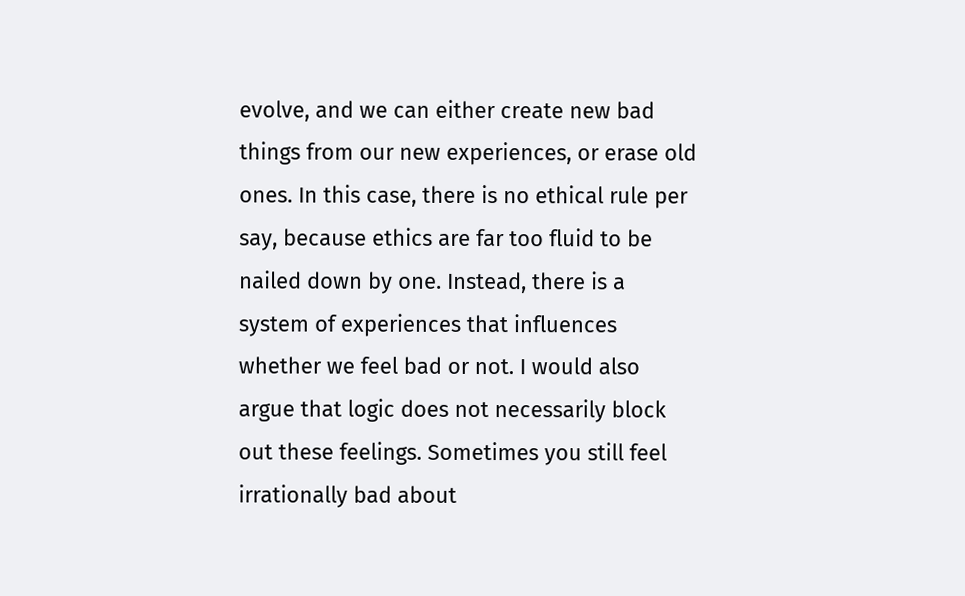evolve, and we can either create new bad things from our new experiences, or erase old ones. In this case, there is no ethical rule per say, because ethics are far too fluid to be nailed down by one. Instead, there is a system of experiences that influences whether we feel bad or not. I would also argue that logic does not necessarily block out these feelings. Sometimes you still feel irrationally bad about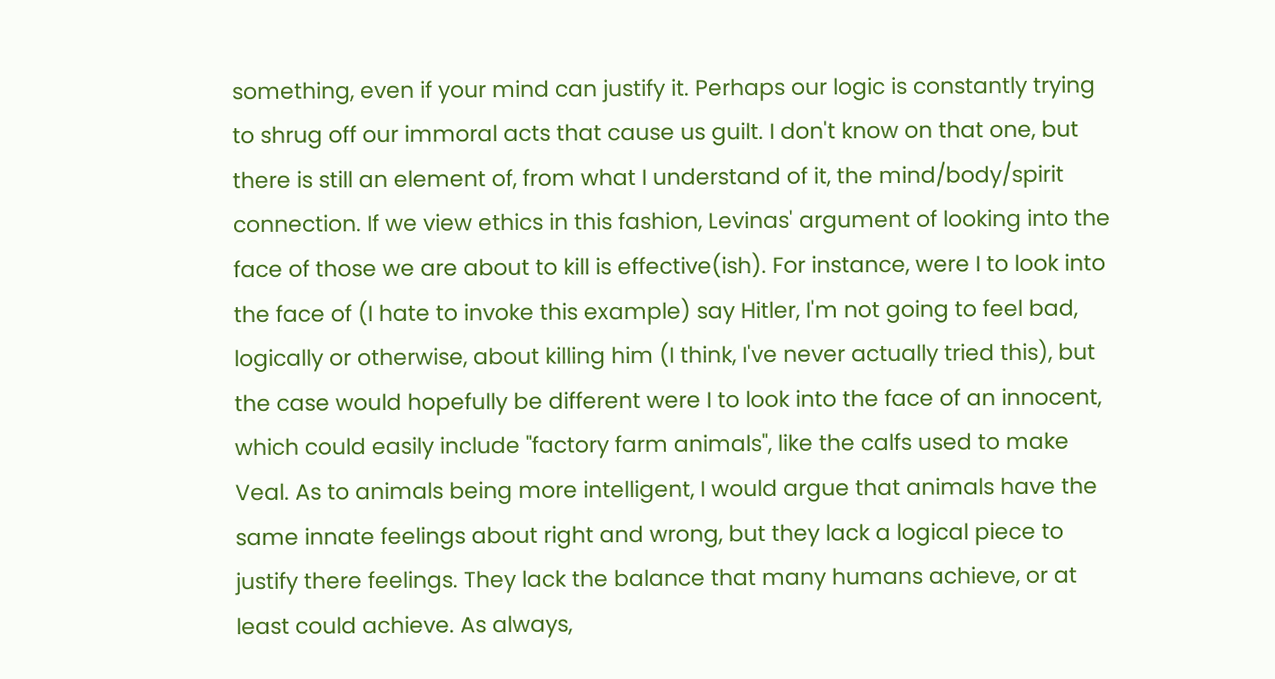something, even if your mind can justify it. Perhaps our logic is constantly trying to shrug off our immoral acts that cause us guilt. I don't know on that one, but there is still an element of, from what I understand of it, the mind/body/spirit connection. If we view ethics in this fashion, Levinas' argument of looking into the face of those we are about to kill is effective(ish). For instance, were I to look into the face of (I hate to invoke this example) say Hitler, I'm not going to feel bad, logically or otherwise, about killing him (I think, I've never actually tried this), but the case would hopefully be different were I to look into the face of an innocent, which could easily include "factory farm animals", like the calfs used to make Veal. As to animals being more intelligent, I would argue that animals have the same innate feelings about right and wrong, but they lack a logical piece to justify there feelings. They lack the balance that many humans achieve, or at least could achieve. As always,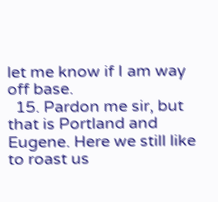let me know if I am way off base.
  15. Pardon me sir, but that is Portland and Eugene. Here we still like to roast us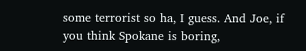some terrorist so ha, I guess. And Joe, if you think Spokane is boring,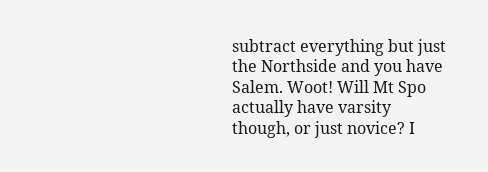subtract everything but just the Northside and you have Salem. Woot! Will Mt Spo actually have varsity though, or just novice? I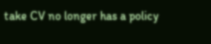take CV no longer has a policy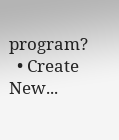program?
  • Create New...